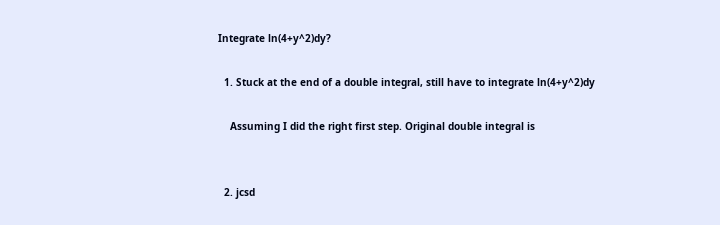Integrate ln(4+y^2)dy?

  1. Stuck at the end of a double integral, still have to integrate ln(4+y^2)dy

    Assuming I did the right first step. Original double integral is


  2. jcsd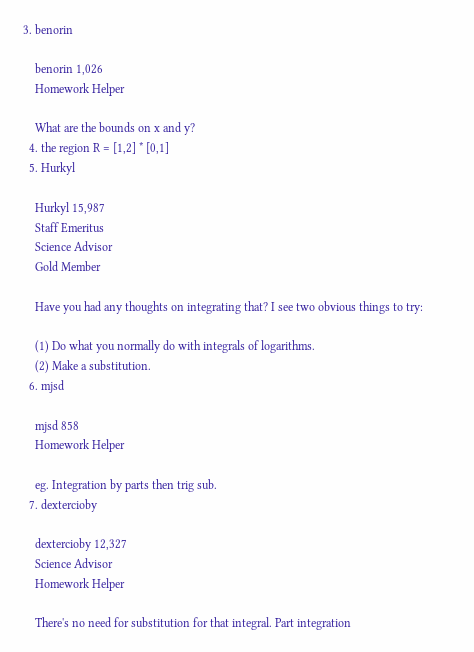3. benorin

    benorin 1,026
    Homework Helper

    What are the bounds on x and y?
  4. the region R = [1,2] * [0,1]
  5. Hurkyl

    Hurkyl 15,987
    Staff Emeritus
    Science Advisor
    Gold Member

    Have you had any thoughts on integrating that? I see two obvious things to try:

    (1) Do what you normally do with integrals of logarithms.
    (2) Make a substitution.
  6. mjsd

    mjsd 858
    Homework Helper

    eg. Integration by parts then trig sub.
  7. dextercioby

    dextercioby 12,327
    Science Advisor
    Homework Helper

    There's no need for substitution for that integral. Part integration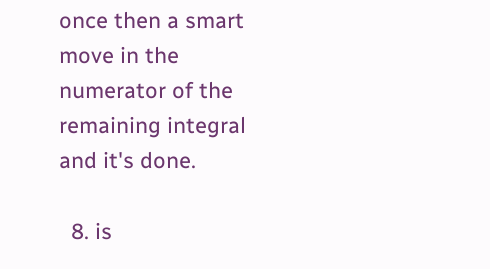once then a smart move in the numerator of the remaining integral and it's done.

  8. is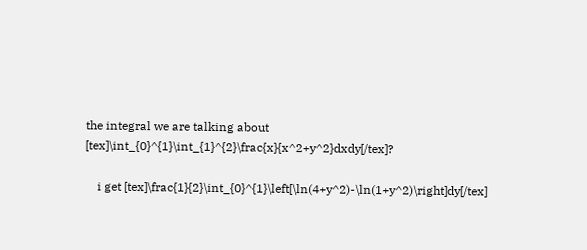the integral we are talking about [tex]\int_{0}^{1}\int_{1}^{2}\frac{x}{x^2+y^2}dxdy[/tex]?

    i get [tex]\frac{1}{2}\int_{0}^{1}\left[\ln(4+y^2)-\ln(1+y^2)\right]dy[/tex]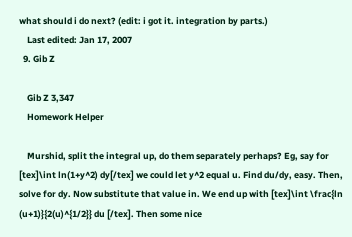what should i do next? (edit: i got it. integration by parts.)
    Last edited: Jan 17, 2007
  9. Gib Z

    Gib Z 3,347
    Homework Helper

    Murshid, split the integral up, do them separately perhaps? Eg, say for [tex]\int ln(1+y^2) dy[/tex] we could let y^2 equal u. Find du/dy, easy. Then, solve for dy. Now substitute that value in. We end up with [tex]\int \frac{ln (u+1)}{2(u)^{1/2}} du [/tex]. Then some nice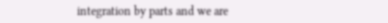integration by parts and we are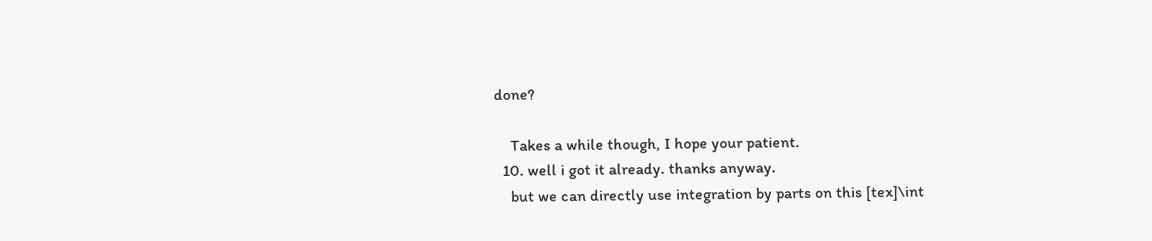done?

    Takes a while though, I hope your patient.
  10. well i got it already. thanks anyway.
    but we can directly use integration by parts on this [tex]\int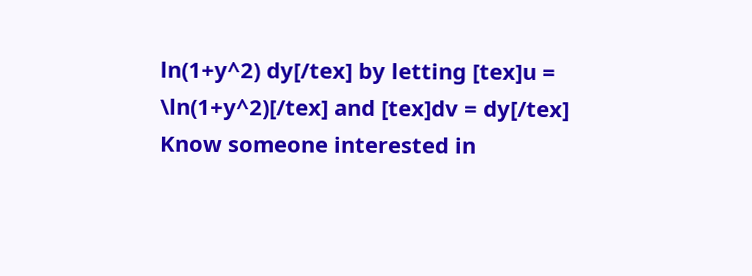ln(1+y^2) dy[/tex] by letting [tex]u = \ln(1+y^2)[/tex] and [tex]dv = dy[/tex]
Know someone interested in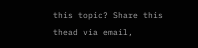this topic? Share this thead via email,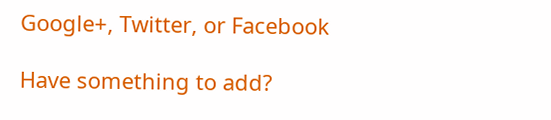Google+, Twitter, or Facebook

Have something to add?